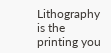Lithography is the printing you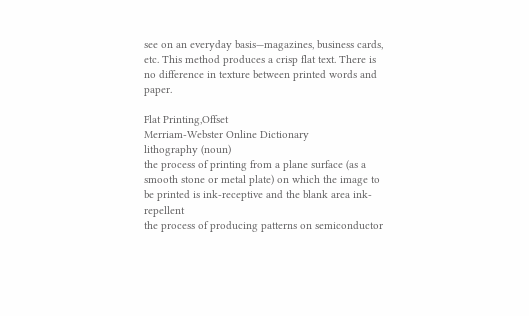see on an everyday basis—magazines, business cards, etc. This method produces a crisp flat text. There is no difference in texture between printed words and paper.

Flat Printing,Offset
Merriam-Webster Online Dictionary
lithography (noun)
the process of printing from a plane surface (as a smooth stone or metal plate) on which the image to be printed is ink-receptive and the blank area ink-repellent
the process of producing patterns on semiconductor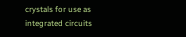crystals for use as integrated circuits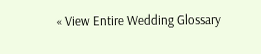« View Entire Wedding Glossary